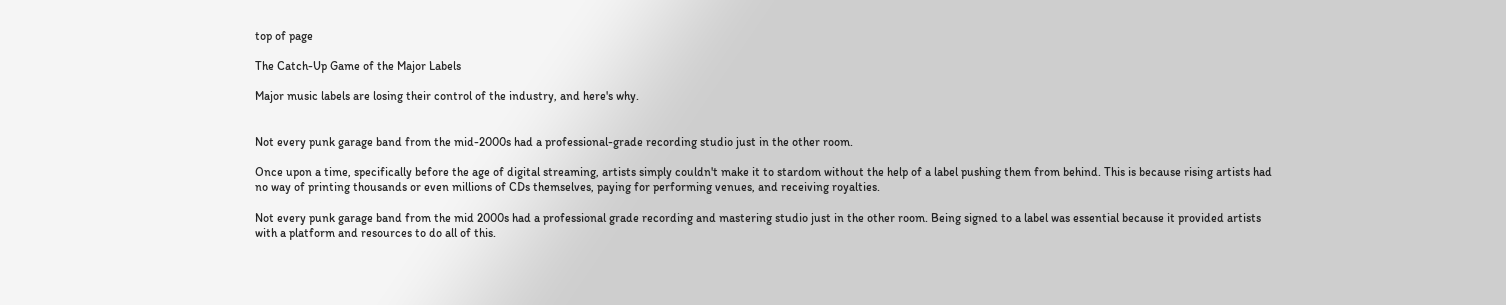top of page

The Catch-Up Game of the Major Labels

Major music labels are losing their control of the industry, and here's why.


Not every punk garage band from the mid-2000s had a professional-grade recording studio just in the other room.

Once upon a time, specifically before the age of digital streaming, artists simply couldn't make it to stardom without the help of a label pushing them from behind. This is because rising artists had no way of printing thousands or even millions of CDs themselves, paying for performing venues, and receiving royalties.

Not every punk garage band from the mid 2000s had a professional grade recording and mastering studio just in the other room. Being signed to a label was essential because it provided artists with a platform and resources to do all of this.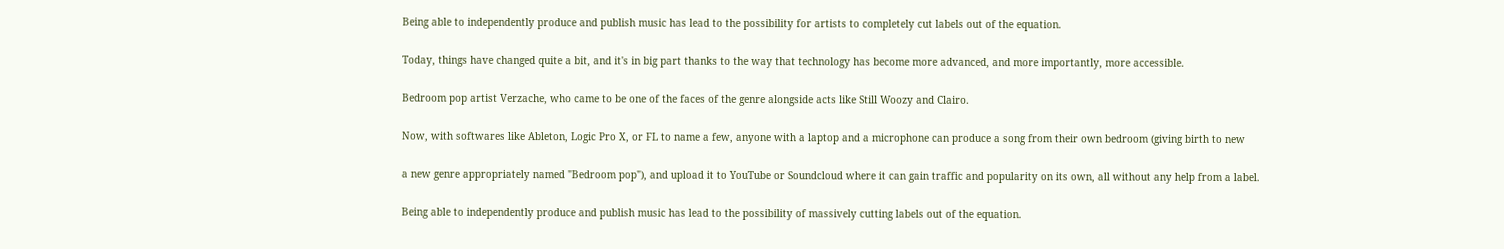Being able to independently produce and publish music has lead to the possibility for artists to completely cut labels out of the equation.

Today, things have changed quite a bit, and it's in big part thanks to the way that technology has become more advanced, and more importantly, more accessible.

Bedroom pop artist Verzache, who came to be one of the faces of the genre alongside acts like Still Woozy and Clairo.

Now, with softwares like Ableton, Logic Pro X, or FL to name a few, anyone with a laptop and a microphone can produce a song from their own bedroom (giving birth to new

a new genre appropriately named "Bedroom pop"), and upload it to YouTube or Soundcloud where it can gain traffic and popularity on its own, all without any help from a label.

Being able to independently produce and publish music has lead to the possibility of massively cutting labels out of the equation.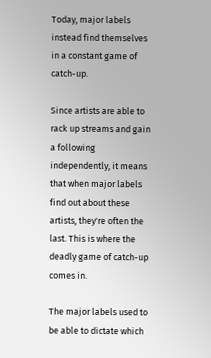Today, major labels instead find themselves in a constant game of catch-up.

Since artists are able to rack up streams and gain a following independently, it means that when major labels find out about these artists, they're often the last. This is where the deadly game of catch-up comes in.

The major labels used to be able to dictate which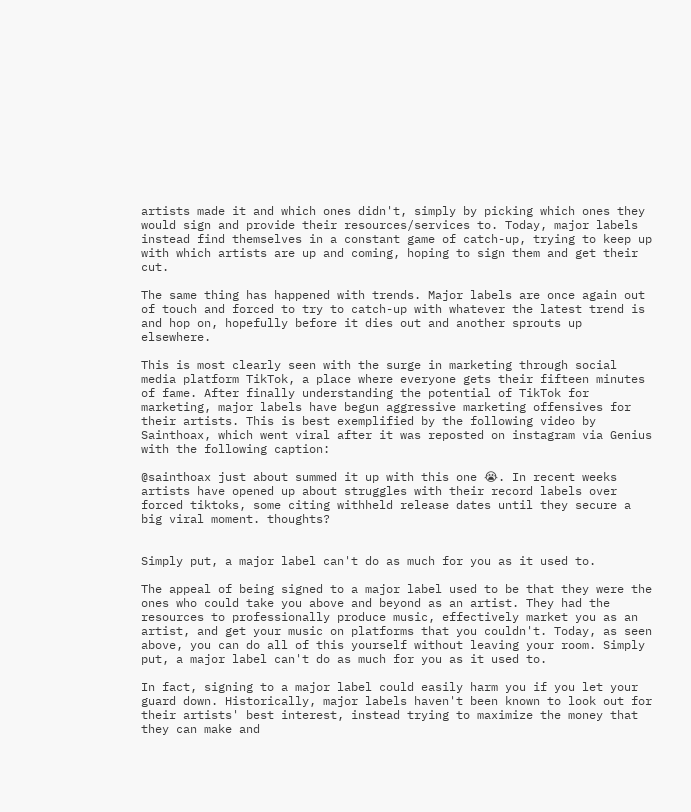artists made it and which ones didn't, simply by picking which ones they would sign and provide their resources/services to. Today, major labels instead find themselves in a constant game of catch-up, trying to keep up with which artists are up and coming, hoping to sign them and get their cut.

The same thing has happened with trends. Major labels are once again out of touch and forced to try to catch-up with whatever the latest trend is and hop on, hopefully before it dies out and another sprouts up elsewhere.

This is most clearly seen with the surge in marketing through social media platform TikTok, a place where everyone gets their fifteen minutes of fame. After finally understanding the potential of TikTok for marketing, major labels have begun aggressive marketing offensives for their artists. This is best exemplified by the following video by Sainthoax, which went viral after it was reposted on instagram via Genius with the following caption:

@sainthoax just about summed it up with this one 😭. In recent weeks artists have opened up about struggles with their record labels over forced tiktoks, some citing withheld release dates until they secure a big viral moment. thoughts?


Simply put, a major label can't do as much for you as it used to.

The appeal of being signed to a major label used to be that they were the ones who could take you above and beyond as an artist. They had the resources to professionally produce music, effectively market you as an artist, and get your music on platforms that you couldn't. Today, as seen above, you can do all of this yourself without leaving your room. Simply put, a major label can't do as much for you as it used to.

In fact, signing to a major label could easily harm you if you let your guard down. Historically, major labels haven't been known to look out for their artists' best interest, instead trying to maximize the money that they can make and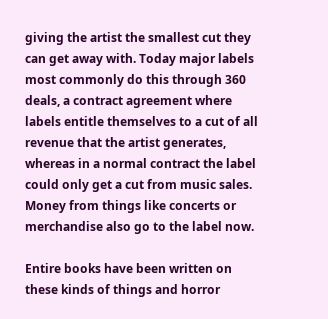giving the artist the smallest cut they can get away with. Today major labels most commonly do this through 360 deals, a contract agreement where labels entitle themselves to a cut of all revenue that the artist generates, whereas in a normal contract the label could only get a cut from music sales. Money from things like concerts or merchandise also go to the label now.

Entire books have been written on these kinds of things and horror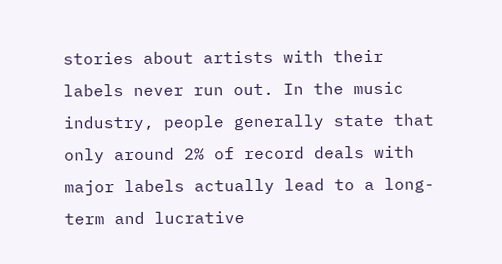stories about artists with their labels never run out. In the music industry, people generally state that only around 2% of record deals with major labels actually lead to a long-term and lucrative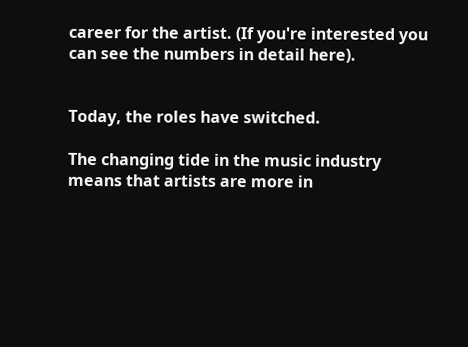career for the artist. (If you're interested you can see the numbers in detail here).


Today, the roles have switched.

The changing tide in the music industry means that artists are more in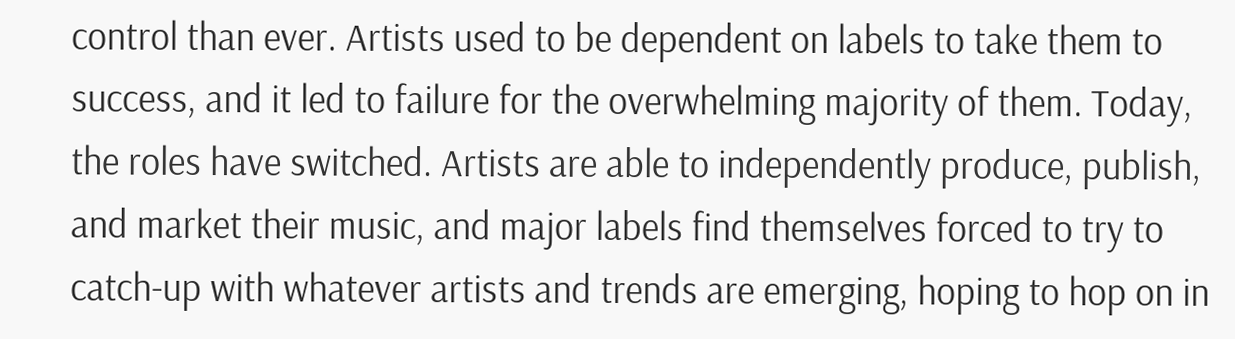control than ever. Artists used to be dependent on labels to take them to success, and it led to failure for the overwhelming majority of them. Today, the roles have switched. Artists are able to independently produce, publish, and market their music, and major labels find themselves forced to try to catch-up with whatever artists and trends are emerging, hoping to hop on in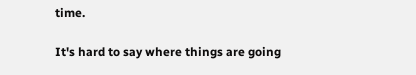time.

It's hard to say where things are going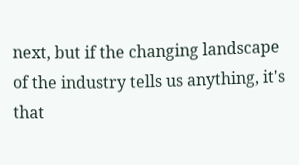next, but if the changing landscape of the industry tells us anything, it's that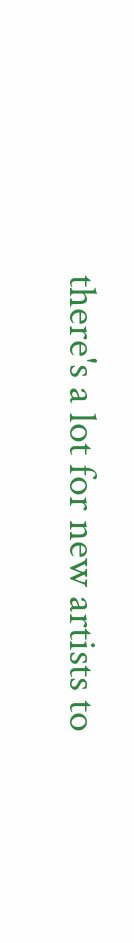there's a lot for new artists to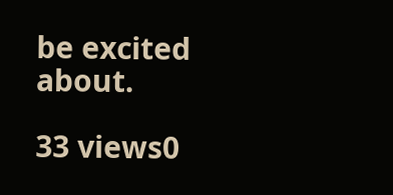be excited about.

33 views0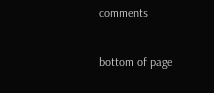comments


bottom of page